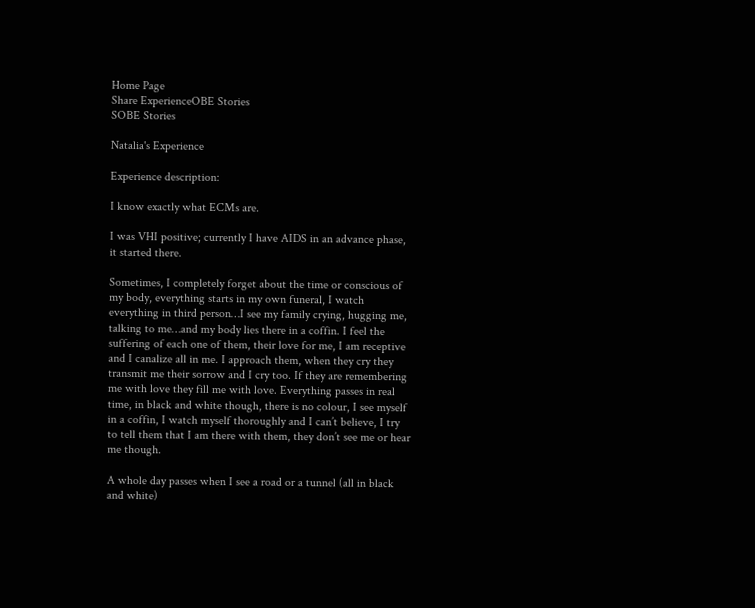Home Page
Share ExperienceOBE Stories
SOBE Stories

Natalia's Experience

Experience description:

I know exactly what ECMs are.

I was VHI positive; currently I have AIDS in an advance phase, it started there.

Sometimes, I completely forget about the time or conscious of my body, everything starts in my own funeral, I watch everything in third person…I see my family crying, hugging me, talking to me…and my body lies there in a coffin. I feel the suffering of each one of them, their love for me, I am receptive and I canalize all in me. I approach them, when they cry they transmit me their sorrow and I cry too. If they are remembering me with love they fill me with love. Everything passes in real time, in black and white though, there is no colour, I see myself in a coffin, I watch myself thoroughly and I can’t believe, I try to tell them that I am there with them, they don’t see me or hear me though.

A whole day passes when I see a road or a tunnel (all in black and white)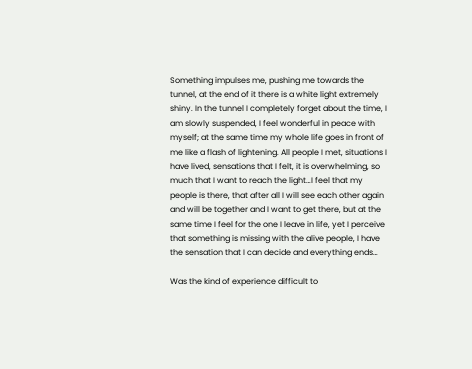Something impulses me, pushing me towards the tunnel, at the end of it there is a white light extremely shiny. In the tunnel I completely forget about the time, I am slowly suspended, I feel wonderful in peace with myself; at the same time my whole life goes in front of me like a flash of lightening. All people I met, situations I have lived, sensations that I felt, it is overwhelming, so much that I want to reach the light…I feel that my people is there, that after all I will see each other again and will be together and I want to get there, but at the same time I feel for the one I leave in life, yet I perceive that something is missing with the alive people, I have the sensation that I can decide and everything ends…

Was the kind of experience difficult to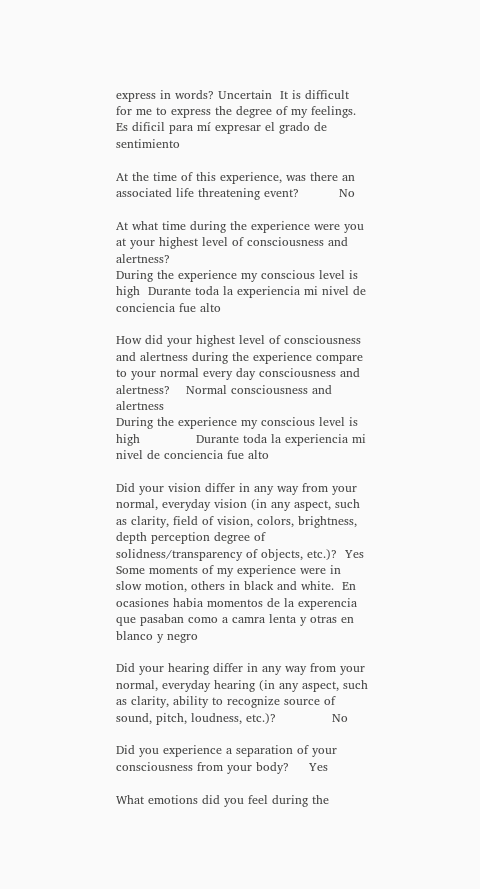express in words? Uncertain  It is difficult for me to express the degree of my feelings.    Es dificil para mí expresar el grado de sentimiento

At the time of this experience, was there an associated life threatening event?          No

At what time during the experience were you at your highest level of consciousness and alertness?
During the experience my conscious level is high  Durante toda la experiencia mi nivel de conciencia fue alto

How did your highest level of consciousness and alertness during the experience compare to your normal every day consciousness and alertness?    Normal consciousness and alertness
During the experience my conscious level is high              Durante toda la experiencia mi nivel de conciencia fue alto

Did your vision differ in any way from your normal, everyday vision (in any aspect, such as clarity, field of vision, colors, brightness, depth perception degree of solidness/transparency of objects, etc.)?  Yes
Some moments of my experience were in slow motion, others in black and white.  En ocasiones habia momentos de la experencia que pasaban como a camra lenta y otras en blanco y negro

Did your hearing differ in any way from your normal, everyday hearing (in any aspect, such as clarity, ability to recognize source of sound, pitch, loudness, etc.)?              No

Did you experience a separation of your consciousness from your body?     Yes

What emotions did you feel during the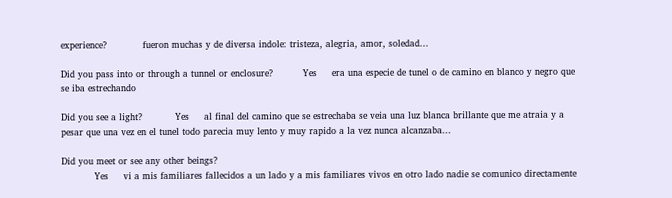experience?            fueron muchas y de diversa indole: tristeza, alegria, amor, soledad...

Did you pass into or through a tunnel or enclosure?          Yes     era una especie de tunel o de camino en blanco y negro que se iba estrechando

Did you see a light?           Yes     al final del camino que se estrechaba se veia una luz blanca brillante que me atraia y a pesar que una vez en el tunel todo parecia muy lento y muy rapido a la vez nunca alcanzaba...

Did you meet or see any other beings?
           Yes     vi a mis familiares fallecidos a un lado y a mis familiares vivos en otro lado nadie se comunico directamente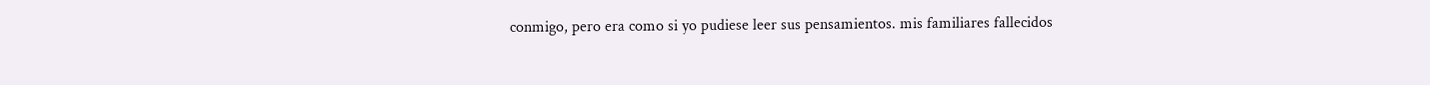conmigo, pero era como si yo pudiese leer sus pensamientos. mis familiares fallecidos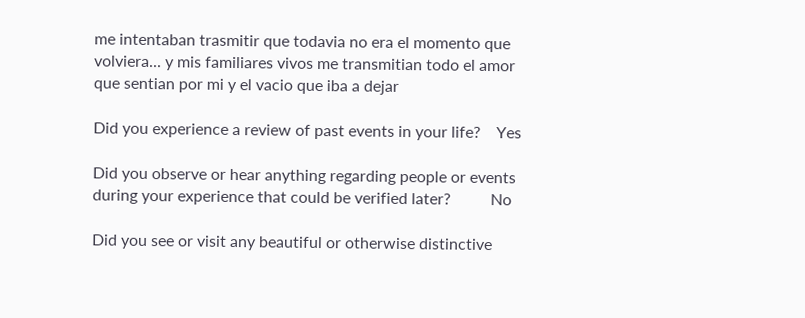me intentaban trasmitir que todavia no era el momento que volviera... y mis familiares vivos me transmitian todo el amor que sentian por mi y el vacio que iba a dejar

Did you experience a review of past events in your life?    Yes

Did you observe or hear anything regarding people or events during your experience that could be verified later?          No

Did you see or visit any beautiful or otherwise distinctive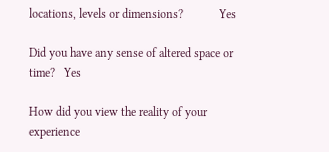locations, levels or dimensions?            Yes

Did you have any sense of altered space or time?   Yes

How did you view the reality of your experience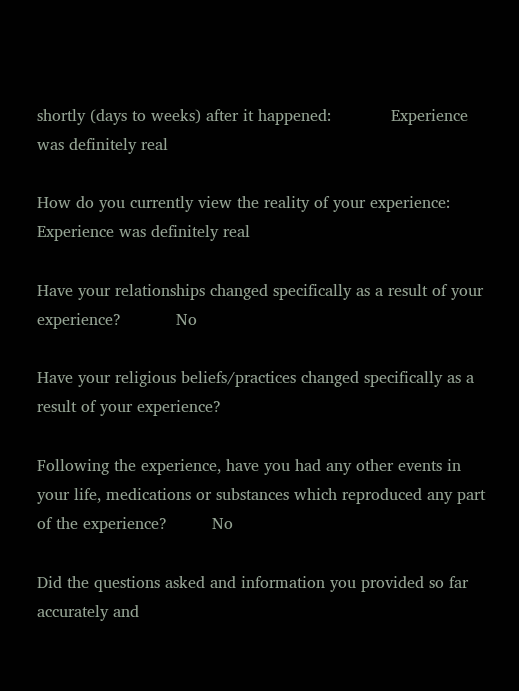shortly (days to weeks) after it happened:            Experience was definitely real

How do you currently view the reality of your experience:            Experience was definitely real

Have your relationships changed specifically as a result of your experience?           No

Have your religious beliefs/practices changed specifically as a result of your experience?

Following the experience, have you had any other events in your life, medications or substances which reproduced any part of the experience?         No

Did the questions asked and information you provided so far accurately and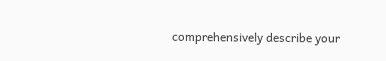comprehensively describe your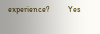experience?         Yes